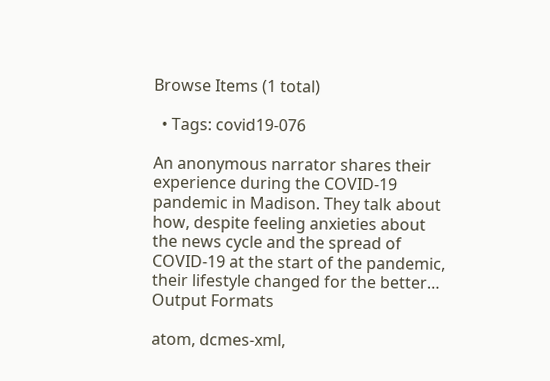Browse Items (1 total)

  • Tags: covid19-076

An anonymous narrator shares their experience during the COVID-19 pandemic in Madison. They talk about how, despite feeling anxieties about the news cycle and the spread of COVID-19 at the start of the pandemic, their lifestyle changed for the better…
Output Formats

atom, dcmes-xml,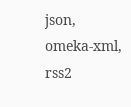json, omeka-xml, rss2